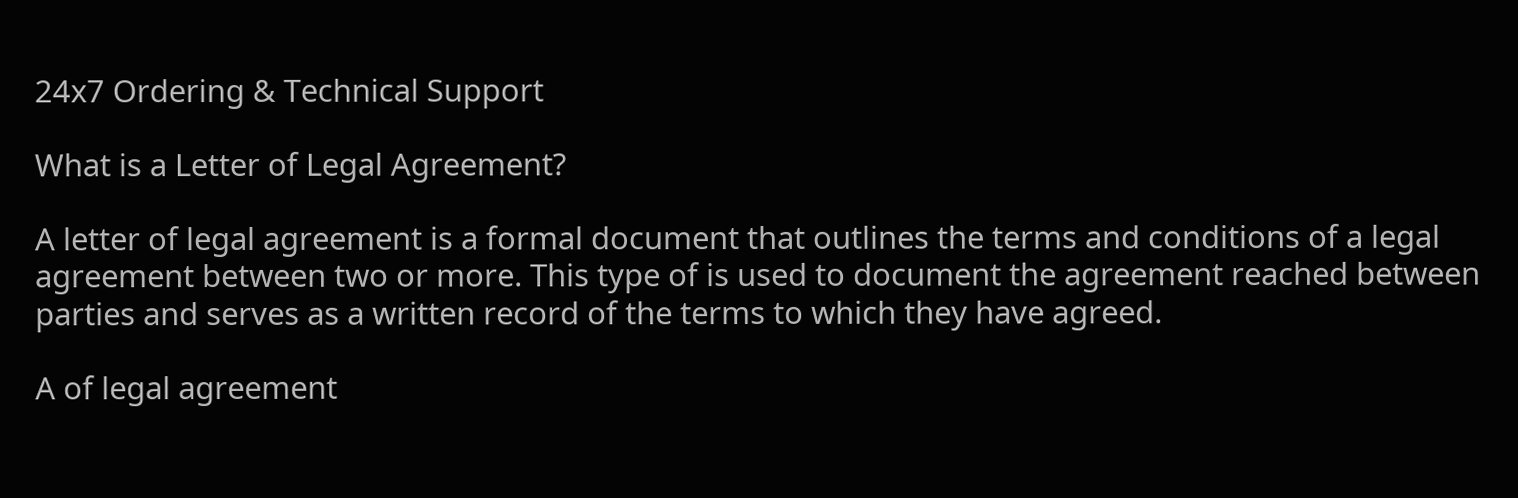24x7 Ordering & Technical Support

What is a Letter of Legal Agreement?

A letter of legal agreement is a formal document that outlines the terms and conditions of a legal agreement between two or more. This type of is used to document the agreement reached between parties and serves as a written record of the terms to which they have agreed.

A of legal agreement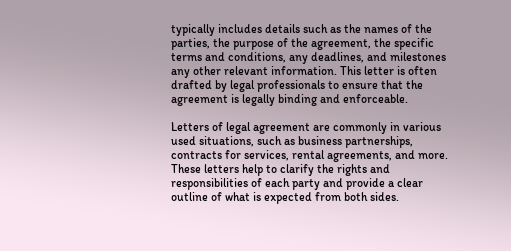typically includes details such as the names of the parties, the purpose of the agreement, the specific terms and conditions, any deadlines, and milestones any other relevant information. This letter is often drafted by legal professionals to ensure that the agreement is legally binding and enforceable.

Letters of legal agreement are commonly in various used situations, such as business partnerships, contracts for services, rental agreements, and more. These letters help to clarify the rights and responsibilities of each party and provide a clear outline of what is expected from both sides.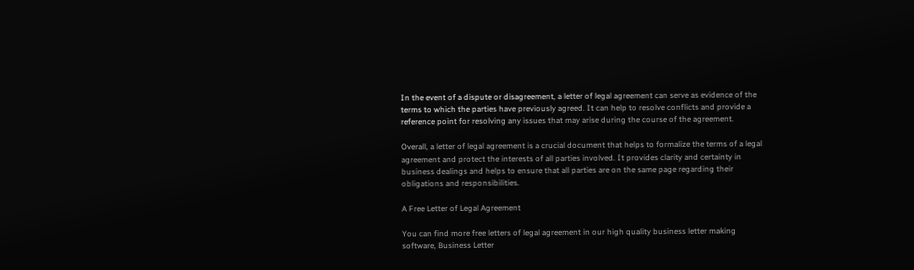In the event of a dispute or disagreement, a letter of legal agreement can serve as evidence of the terms to which the parties have previously agreed. It can help to resolve conflicts and provide a reference point for resolving any issues that may arise during the course of the agreement.

Overall, a letter of legal agreement is a crucial document that helps to formalize the terms of a legal agreement and protect the interests of all parties involved. It provides clarity and certainty in business dealings and helps to ensure that all parties are on the same page regarding their obligations and responsibilities.

A Free Letter of Legal Agreement

You can find more free letters of legal agreement in our high quality business letter making software, Business Letter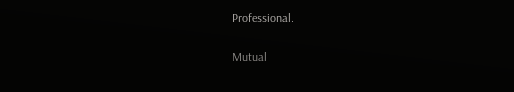Professional.


Mutual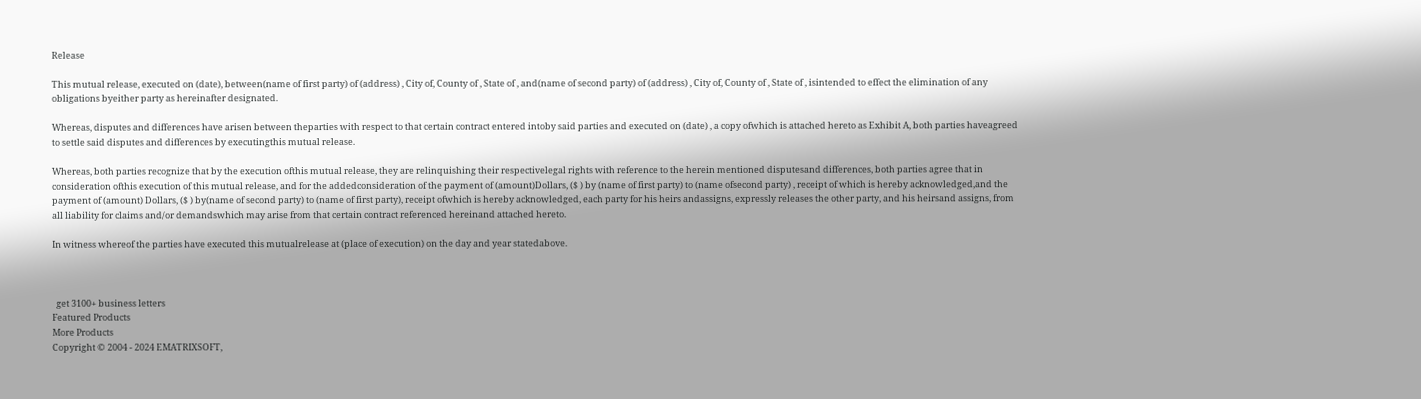Release

This mutual release, executed on (date), between(name of first party) of (address) , City of, County of , State of , and(name of second party) of (address) , City of, County of , State of , isintended to effect the elimination of any obligations byeither party as hereinafter designated.

Whereas, disputes and differences have arisen between theparties with respect to that certain contract entered intoby said parties and executed on (date) , a copy ofwhich is attached hereto as Exhibit A, both parties haveagreed to settle said disputes and differences by executingthis mutual release.

Whereas, both parties recognize that by the execution ofthis mutual release, they are relinquishing their respectivelegal rights with reference to the herein mentioned disputesand differences, both parties agree that in consideration ofthis execution of this mutual release, and for the addedconsideration of the payment of (amount)Dollars, ($ ) by (name of first party) to (name ofsecond party) , receipt of which is hereby acknowledged,and the payment of (amount) Dollars, ($ ) by(name of second party) to (name of first party), receipt ofwhich is hereby acknowledged, each party for his heirs andassigns, expressly releases the other party, and his heirsand assigns, from all liability for claims and/or demandswhich may arise from that certain contract referenced hereinand attached hereto.

In witness whereof the parties have executed this mutualrelease at (place of execution) on the day and year statedabove.



  get 3100+ business letters
Featured Products
More Products
Copyright © 2004 - 2024 EMATRIXSOFT,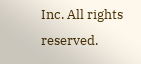Inc. All rights reserved.